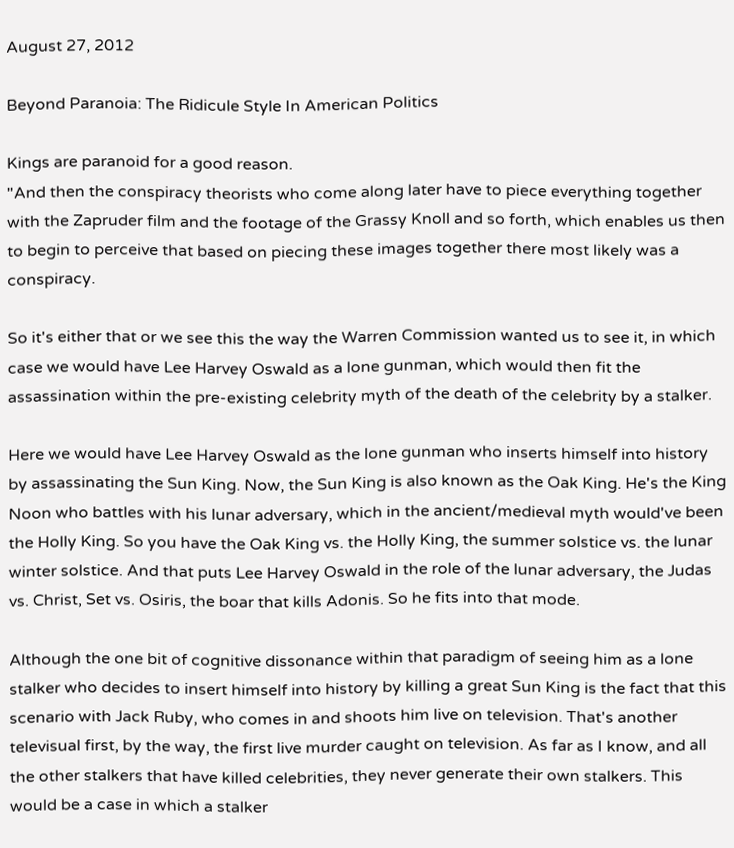August 27, 2012

Beyond Paranoia: The Ridicule Style In American Politics

Kings are paranoid for a good reason.
"And then the conspiracy theorists who come along later have to piece everything together with the Zapruder film and the footage of the Grassy Knoll and so forth, which enables us then to begin to perceive that based on piecing these images together there most likely was a conspiracy.

So it's either that or we see this the way the Warren Commission wanted us to see it, in which case we would have Lee Harvey Oswald as a lone gunman, which would then fit the assassination within the pre-existing celebrity myth of the death of the celebrity by a stalker.

Here we would have Lee Harvey Oswald as the lone gunman who inserts himself into history by assassinating the Sun King. Now, the Sun King is also known as the Oak King. He's the King Noon who battles with his lunar adversary, which in the ancient/medieval myth would've been the Holly King. So you have the Oak King vs. the Holly King, the summer solstice vs. the lunar winter solstice. And that puts Lee Harvey Oswald in the role of the lunar adversary, the Judas vs. Christ, Set vs. Osiris, the boar that kills Adonis. So he fits into that mode.

Although the one bit of cognitive dissonance within that paradigm of seeing him as a lone stalker who decides to insert himself into history by killing a great Sun King is the fact that this scenario with Jack Ruby, who comes in and shoots him live on television. That's another televisual first, by the way, the first live murder caught on television. As far as I know, and all the other stalkers that have killed celebrities, they never generate their own stalkers. This would be a case in which a stalker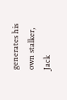generates his own stalker, Jack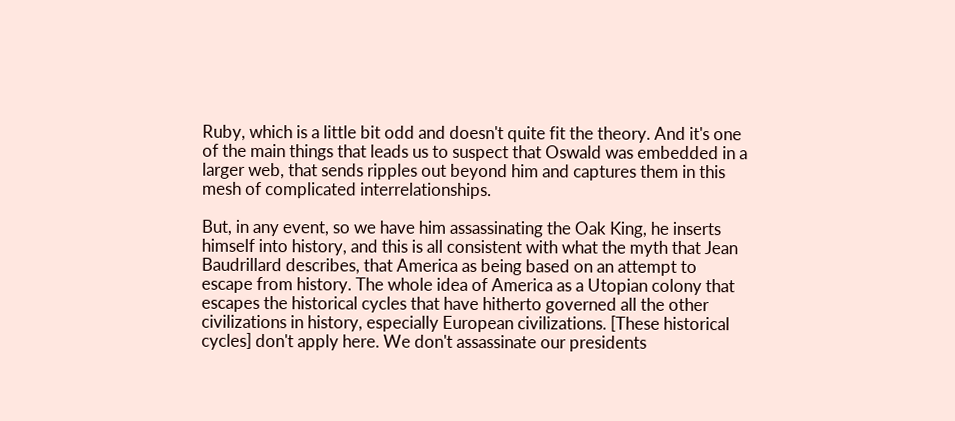Ruby, which is a little bit odd and doesn't quite fit the theory. And it's one of the main things that leads us to suspect that Oswald was embedded in a larger web, that sends ripples out beyond him and captures them in this mesh of complicated interrelationships.

But, in any event, so we have him assassinating the Oak King, he inserts himself into history, and this is all consistent with what the myth that Jean Baudrillard describes, that America as being based on an attempt to escape from history. The whole idea of America as a Utopian colony that escapes the historical cycles that have hitherto governed all the other civilizations in history, especially European civilizations. [These historical cycles] don't apply here. We don't assassinate our presidents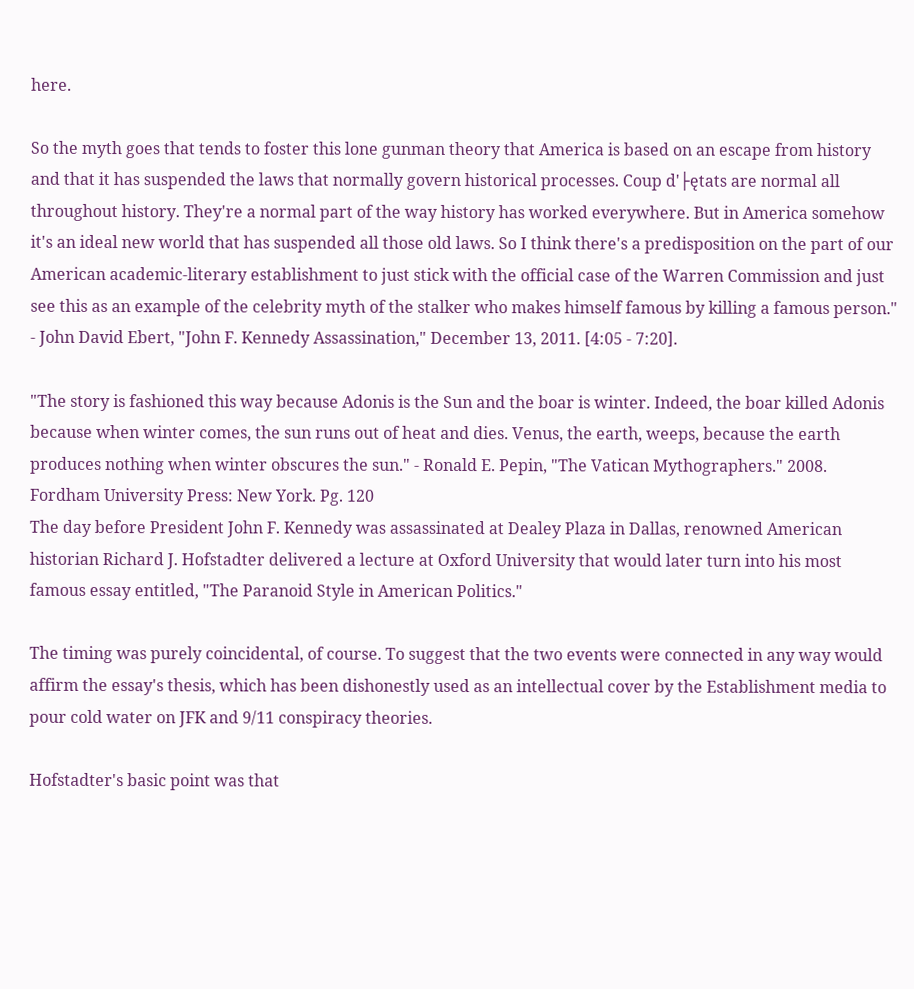here.

So the myth goes that tends to foster this lone gunman theory that America is based on an escape from history and that it has suspended the laws that normally govern historical processes. Coup d'├ętats are normal all throughout history. They're a normal part of the way history has worked everywhere. But in America somehow it's an ideal new world that has suspended all those old laws. So I think there's a predisposition on the part of our American academic-literary establishment to just stick with the official case of the Warren Commission and just see this as an example of the celebrity myth of the stalker who makes himself famous by killing a famous person." - John David Ebert, "John F. Kennedy Assassination," December 13, 2011. [4:05 - 7:20].

"The story is fashioned this way because Adonis is the Sun and the boar is winter. Indeed, the boar killed Adonis because when winter comes, the sun runs out of heat and dies. Venus, the earth, weeps, because the earth produces nothing when winter obscures the sun." - Ronald E. Pepin, "The Vatican Mythographers." 2008. Fordham University Press: New York. Pg. 120
The day before President John F. Kennedy was assassinated at Dealey Plaza in Dallas, renowned American historian Richard J. Hofstadter delivered a lecture at Oxford University that would later turn into his most famous essay entitled, "The Paranoid Style in American Politics."

The timing was purely coincidental, of course. To suggest that the two events were connected in any way would affirm the essay's thesis, which has been dishonestly used as an intellectual cover by the Establishment media to pour cold water on JFK and 9/11 conspiracy theories.

Hofstadter's basic point was that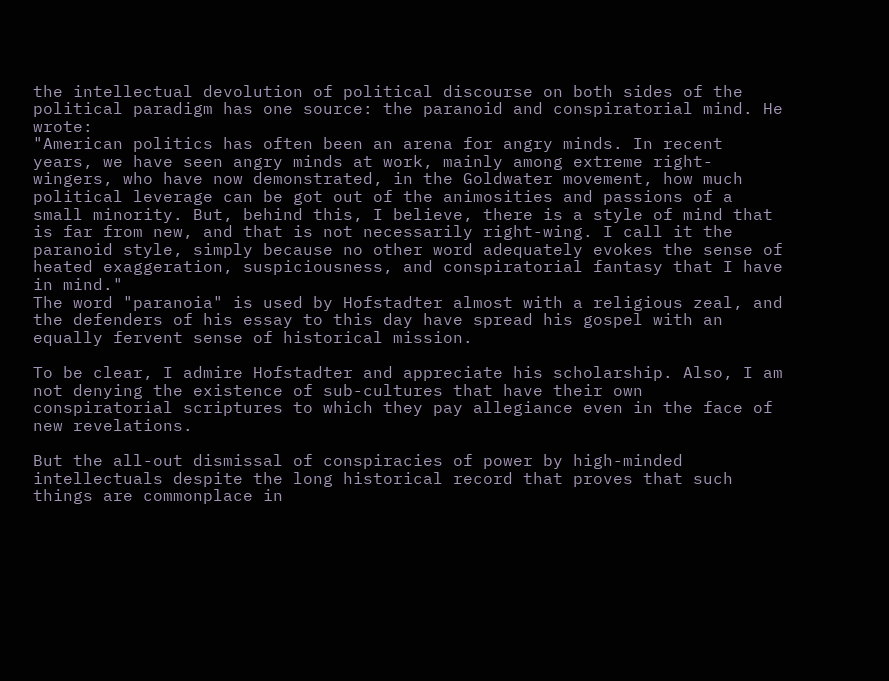the intellectual devolution of political discourse on both sides of the political paradigm has one source: the paranoid and conspiratorial mind. He wrote:
"American politics has often been an arena for angry minds. In recent years, we have seen angry minds at work, mainly among extreme right-wingers, who have now demonstrated, in the Goldwater movement, how much political leverage can be got out of the animosities and passions of a small minority. But, behind this, I believe, there is a style of mind that is far from new, and that is not necessarily right-wing. I call it the paranoid style, simply because no other word adequately evokes the sense of heated exaggeration, suspiciousness, and conspiratorial fantasy that I have in mind."
The word "paranoia" is used by Hofstadter almost with a religious zeal, and the defenders of his essay to this day have spread his gospel with an equally fervent sense of historical mission.

To be clear, I admire Hofstadter and appreciate his scholarship. Also, I am not denying the existence of sub-cultures that have their own conspiratorial scriptures to which they pay allegiance even in the face of new revelations.

But the all-out dismissal of conspiracies of power by high-minded intellectuals despite the long historical record that proves that such things are commonplace in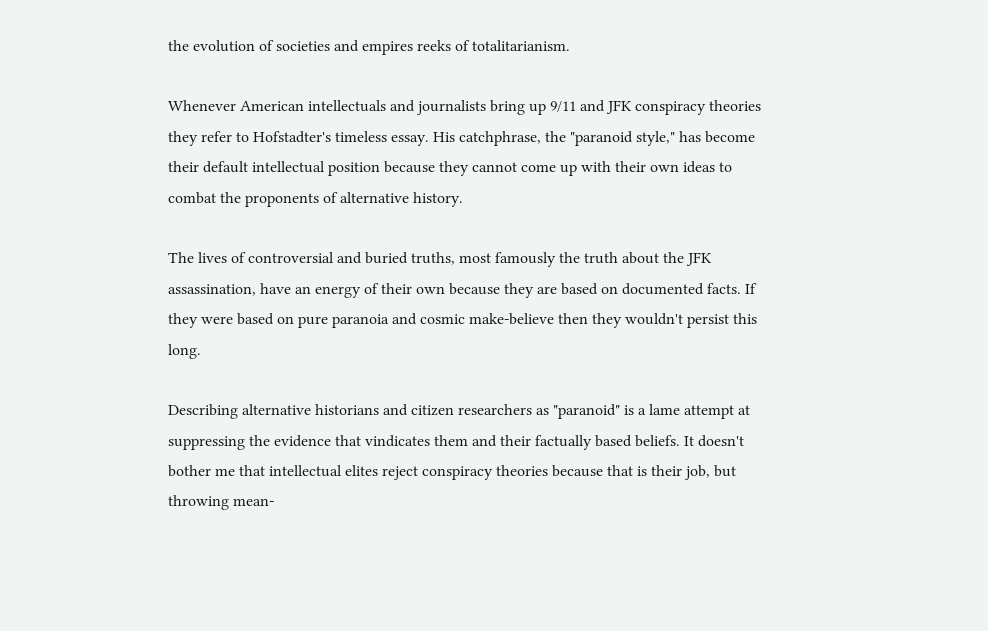the evolution of societies and empires reeks of totalitarianism.

Whenever American intellectuals and journalists bring up 9/11 and JFK conspiracy theories they refer to Hofstadter's timeless essay. His catchphrase, the "paranoid style," has become their default intellectual position because they cannot come up with their own ideas to combat the proponents of alternative history.

The lives of controversial and buried truths, most famously the truth about the JFK assassination, have an energy of their own because they are based on documented facts. If they were based on pure paranoia and cosmic make-believe then they wouldn't persist this long.

Describing alternative historians and citizen researchers as "paranoid" is a lame attempt at suppressing the evidence that vindicates them and their factually based beliefs. It doesn't bother me that intellectual elites reject conspiracy theories because that is their job, but throwing mean-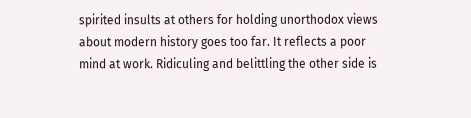spirited insults at others for holding unorthodox views about modern history goes too far. It reflects a poor mind at work. Ridiculing and belittling the other side is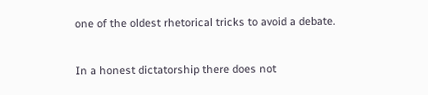one of the oldest rhetorical tricks to avoid a debate.

In a honest dictatorship there does not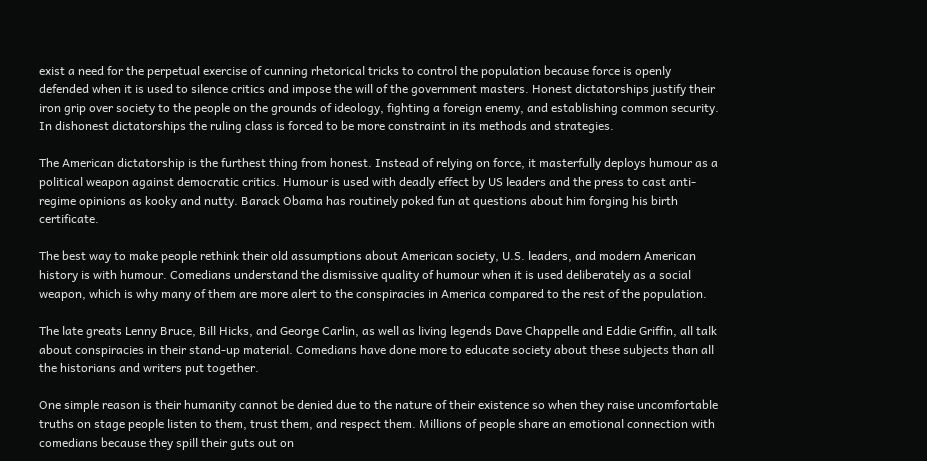exist a need for the perpetual exercise of cunning rhetorical tricks to control the population because force is openly defended when it is used to silence critics and impose the will of the government masters. Honest dictatorships justify their iron grip over society to the people on the grounds of ideology, fighting a foreign enemy, and establishing common security. In dishonest dictatorships the ruling class is forced to be more constraint in its methods and strategies.

The American dictatorship is the furthest thing from honest. Instead of relying on force, it masterfully deploys humour as a political weapon against democratic critics. Humour is used with deadly effect by US leaders and the press to cast anti-regime opinions as kooky and nutty. Barack Obama has routinely poked fun at questions about him forging his birth certificate.

The best way to make people rethink their old assumptions about American society, U.S. leaders, and modern American history is with humour. Comedians understand the dismissive quality of humour when it is used deliberately as a social weapon, which is why many of them are more alert to the conspiracies in America compared to the rest of the population.

The late greats Lenny Bruce, Bill Hicks, and George Carlin, as well as living legends Dave Chappelle and Eddie Griffin, all talk about conspiracies in their stand-up material. Comedians have done more to educate society about these subjects than all the historians and writers put together.

One simple reason is their humanity cannot be denied due to the nature of their existence so when they raise uncomfortable truths on stage people listen to them, trust them, and respect them. Millions of people share an emotional connection with comedians because they spill their guts out on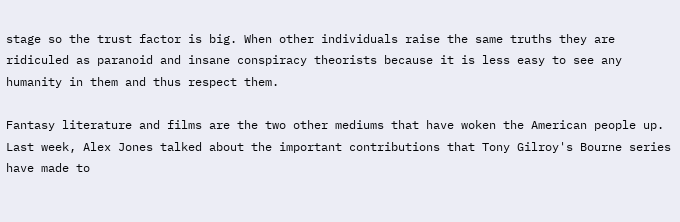stage so the trust factor is big. When other individuals raise the same truths they are ridiculed as paranoid and insane conspiracy theorists because it is less easy to see any humanity in them and thus respect them.

Fantasy literature and films are the two other mediums that have woken the American people up. Last week, Alex Jones talked about the important contributions that Tony Gilroy's Bourne series have made to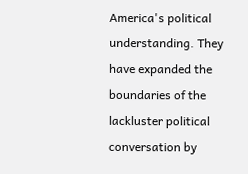America's political understanding. They have expanded the boundaries of the lackluster political conversation by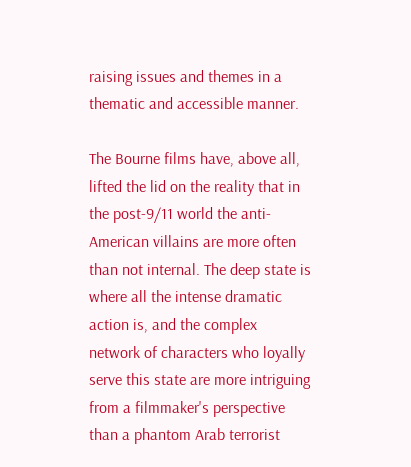raising issues and themes in a thematic and accessible manner.

The Bourne films have, above all, lifted the lid on the reality that in the post-9/11 world the anti-American villains are more often than not internal. The deep state is where all the intense dramatic action is, and the complex network of characters who loyally serve this state are more intriguing from a filmmaker's perspective than a phantom Arab terrorist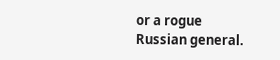or a rogue Russian general.